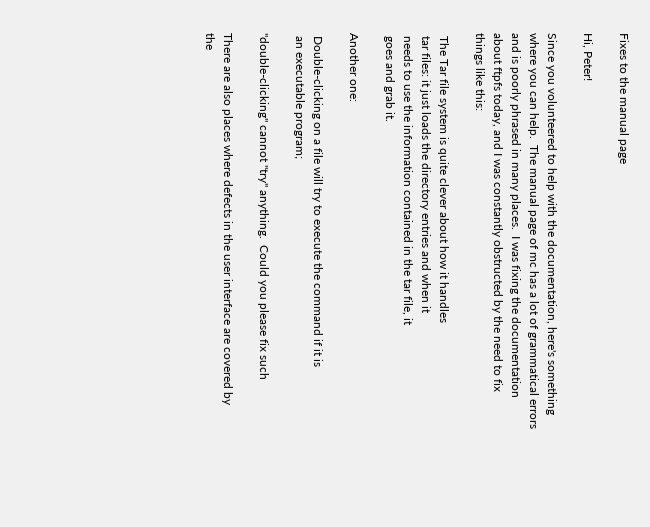Fixes to the manual page

Hi, Peter!

Since you volunteered to help with the documentation, here's something
where you can help.  The manual page of mc has a lot of grammatical errors
and is poorly phrased in many places.  I was fixing the documentation
about ftpfs today, and I was constantly obstructed by the need to fix
things like this:

 The Tar file system is quite clever about how it handles
 tar files: it just loads the directory entries and when it
 needs to use the information contained in the tar file, it
 goes and grab it.

Another one:

 Double-clicking on a file will try to execute the command if it is
 an executable program;

"double-clicking" cannot "try" anything.  Could you please fix such

There are also places where defects in the user interface are covered by
the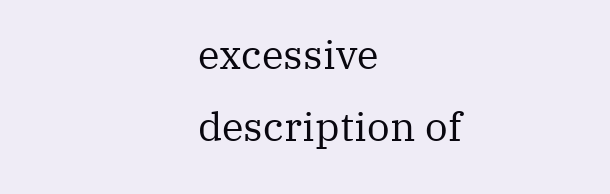excessive description of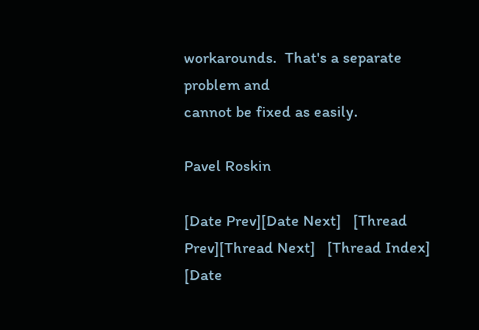workarounds.  That's a separate problem and
cannot be fixed as easily.

Pavel Roskin

[Date Prev][Date Next]   [Thread Prev][Thread Next]   [Thread Index] [Date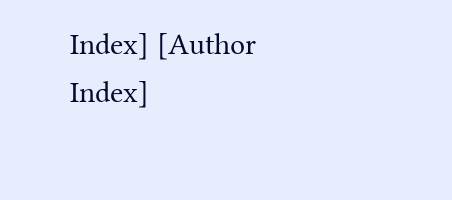Index] [Author Index]